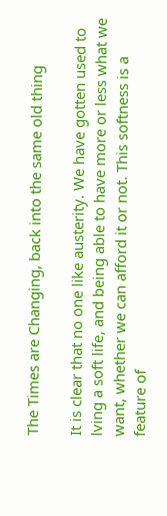The Times are Changing, back into the same old thing

It is clear that no one like austerity. We have gotten used to lving a soft life, and being able to have more or less what we want, whether we can afford it or not. This softness is a feature of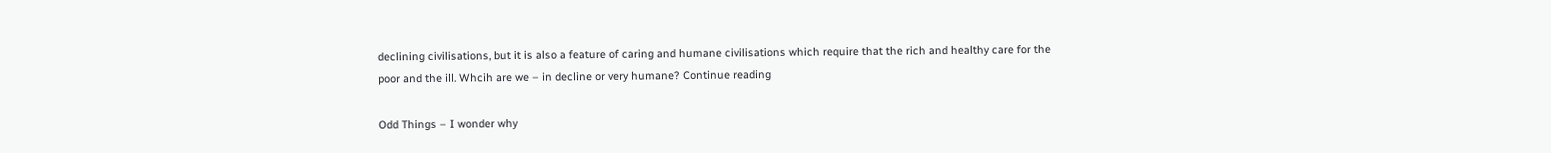declining civilisations, but it is also a feature of caring and humane civilisations which require that the rich and healthy care for the poor and the ill. Whcih are we – in decline or very humane? Continue reading

Odd Things – I wonder why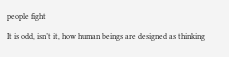people fight

It is odd, isn’t it, how human beings are designed as thinking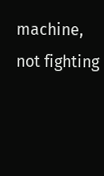machine, not fighting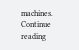machines. Continue reading